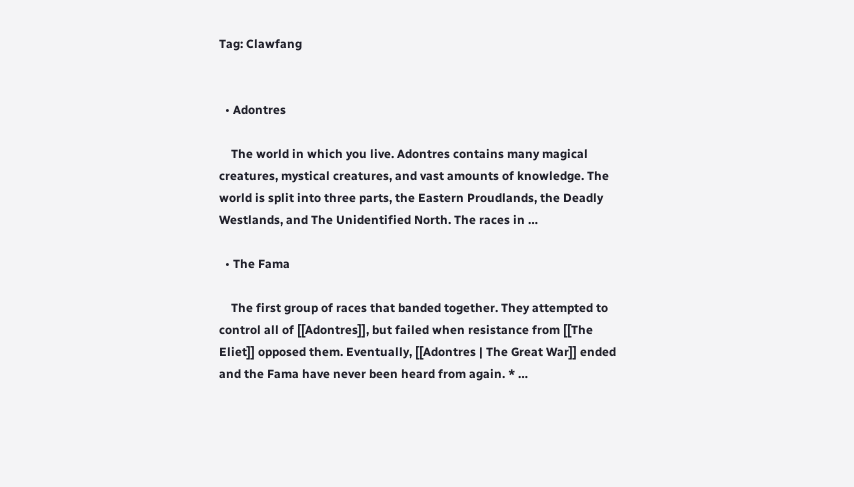Tag: Clawfang


  • Adontres

    The world in which you live. Adontres contains many magical creatures, mystical creatures, and vast amounts of knowledge. The world is split into three parts, the Eastern Proudlands, the Deadly Westlands, and The Unidentified North. The races in …

  • The Fama

    The first group of races that banded together. They attempted to control all of [[Adontres]], but failed when resistance from [[The Eliet]] opposed them. Eventually, [[Adontres | The Great War]] ended and the Fama have never been heard from again. * …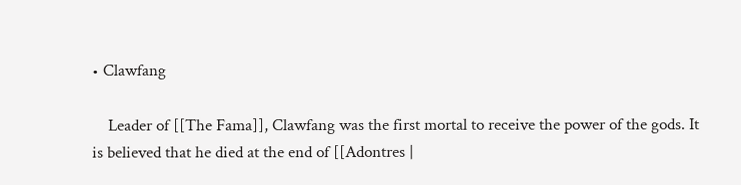• Clawfang

    Leader of [[The Fama]], Clawfang was the first mortal to receive the power of the gods. It is believed that he died at the end of [[Adontres |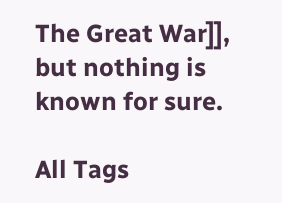The Great War]], but nothing is known for sure.

All Tags